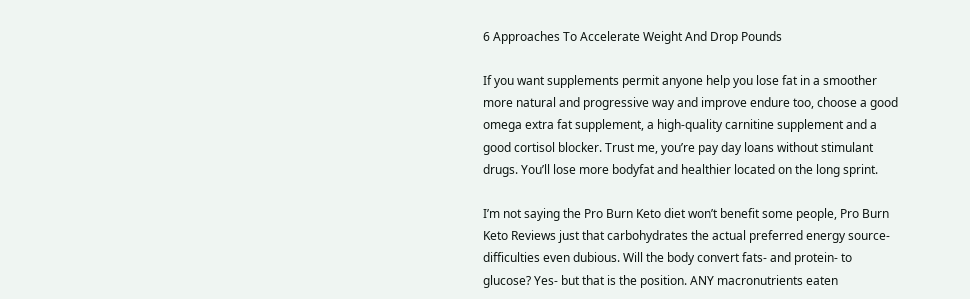6 Approaches To Accelerate Weight And Drop Pounds

If you want supplements permit anyone help you lose fat in a smoother more natural and progressive way and improve endure too, choose a good omega extra fat supplement, a high-quality carnitine supplement and a good cortisol blocker. Trust me, you’re pay day loans without stimulant drugs. You’ll lose more bodyfat and healthier located on the long sprint.

I’m not saying the Pro Burn Keto diet won’t benefit some people, Pro Burn Keto Reviews just that carbohydrates the actual preferred energy source- difficulties even dubious. Will the body convert fats- and protein- to glucose? Yes- but that is the position. ANY macronutrients eaten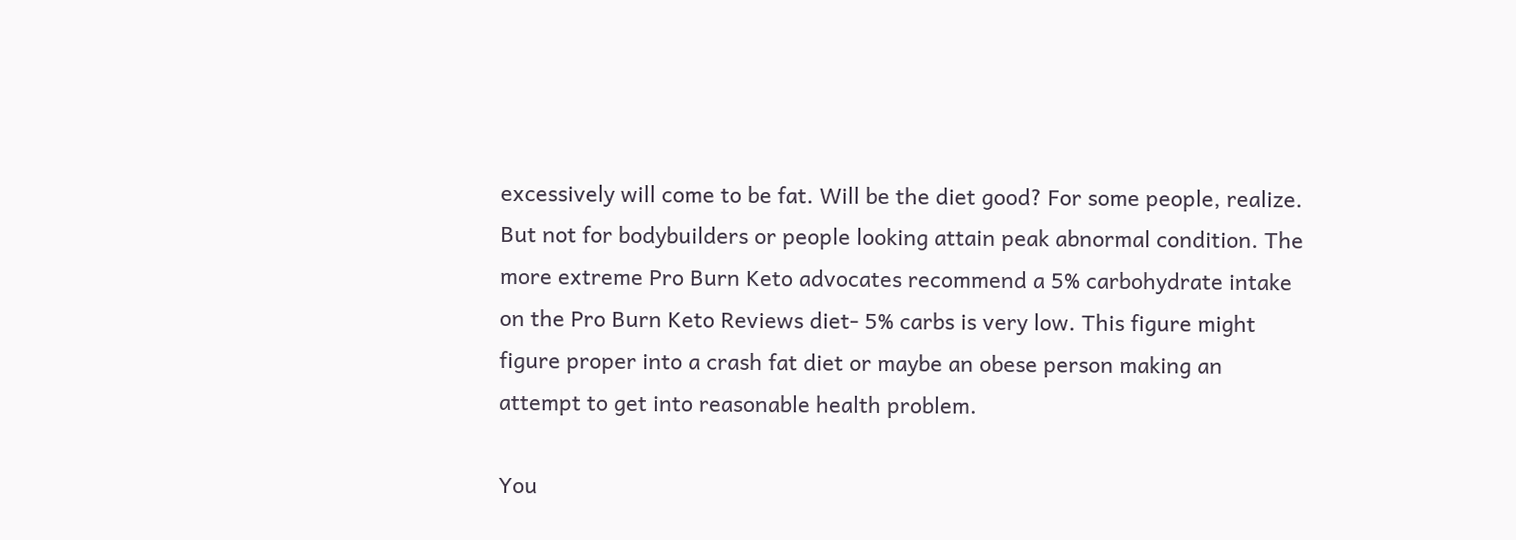excessively will come to be fat. Will be the diet good? For some people, realize. But not for bodybuilders or people looking attain peak abnormal condition. The more extreme Pro Burn Keto advocates recommend a 5% carbohydrate intake on the Pro Burn Keto Reviews diet- 5% carbs is very low. This figure might figure proper into a crash fat diet or maybe an obese person making an attempt to get into reasonable health problem.

You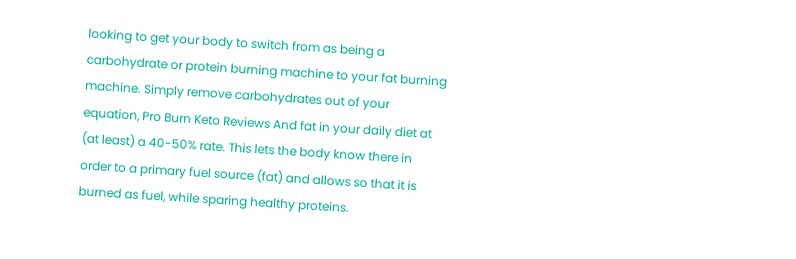looking to get your body to switch from as being a carbohydrate or protein burning machine to your fat burning machine. Simply remove carbohydrates out of your equation, Pro Burn Keto Reviews And fat in your daily diet at (at least) a 40-50% rate. This lets the body know there in order to a primary fuel source (fat) and allows so that it is burned as fuel, while sparing healthy proteins.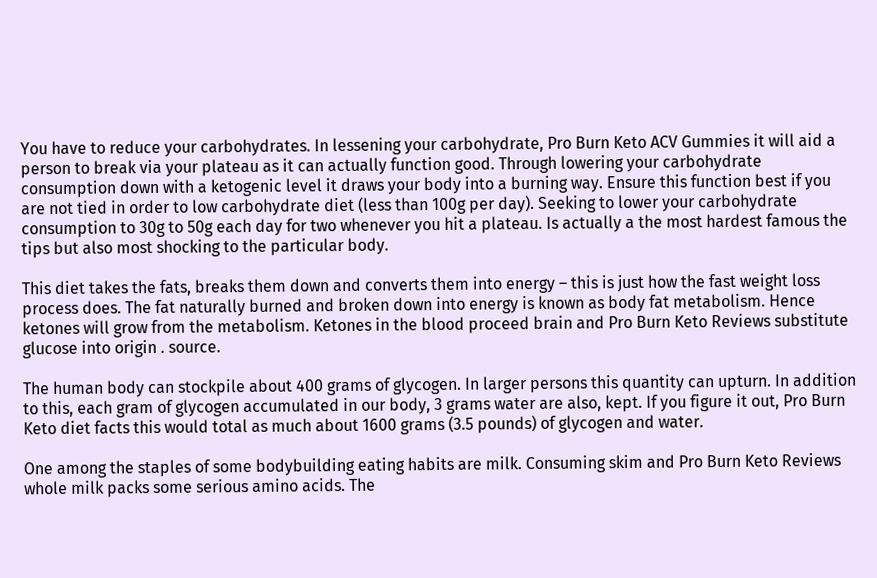You have to reduce your carbohydrates. In lessening your carbohydrate, Pro Burn Keto ACV Gummies it will aid a person to break via your plateau as it can actually function good. Through lowering your carbohydrate consumption down with a ketogenic level it draws your body into a burning way. Ensure this function best if you are not tied in order to low carbohydrate diet (less than 100g per day). Seeking to lower your carbohydrate consumption to 30g to 50g each day for two whenever you hit a plateau. Is actually a the most hardest famous the tips but also most shocking to the particular body.

This diet takes the fats, breaks them down and converts them into energy – this is just how the fast weight loss process does. The fat naturally burned and broken down into energy is known as body fat metabolism. Hence ketones will grow from the metabolism. Ketones in the blood proceed brain and Pro Burn Keto Reviews substitute glucose into origin . source.

The human body can stockpile about 400 grams of glycogen. In larger persons this quantity can upturn. In addition to this, each gram of glycogen accumulated in our body, 3 grams water are also, kept. If you figure it out, Pro Burn Keto diet facts this would total as much about 1600 grams (3.5 pounds) of glycogen and water.

One among the staples of some bodybuilding eating habits are milk. Consuming skim and Pro Burn Keto Reviews whole milk packs some serious amino acids. The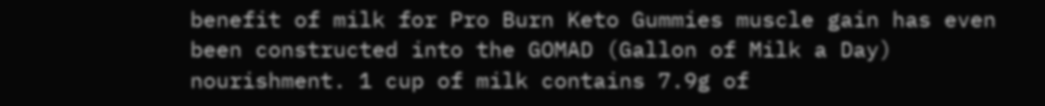benefit of milk for Pro Burn Keto Gummies muscle gain has even been constructed into the GOMAD (Gallon of Milk a Day) nourishment. 1 cup of milk contains 7.9g of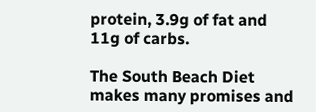protein, 3.9g of fat and 11g of carbs.

The South Beach Diet makes many promises and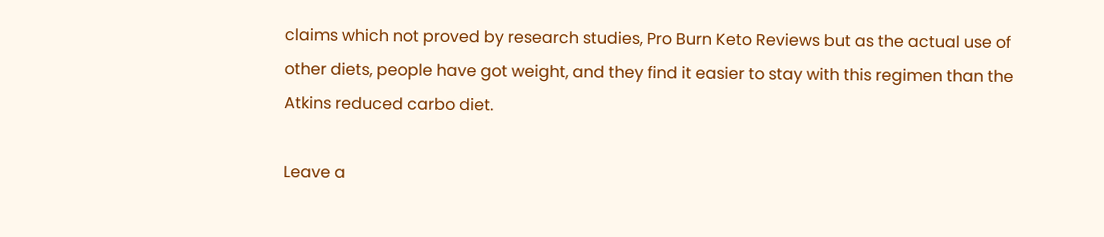claims which not proved by research studies, Pro Burn Keto Reviews but as the actual use of other diets, people have got weight, and they find it easier to stay with this regimen than the Atkins reduced carbo diet.

Leave a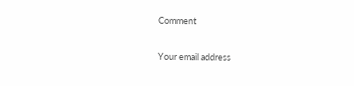Comment

Your email address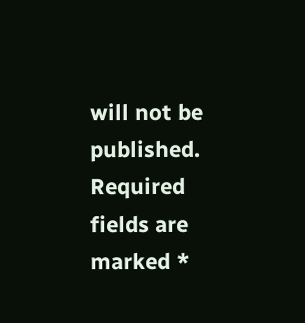will not be published. Required fields are marked *